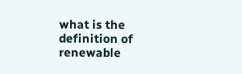what is the definition of renewable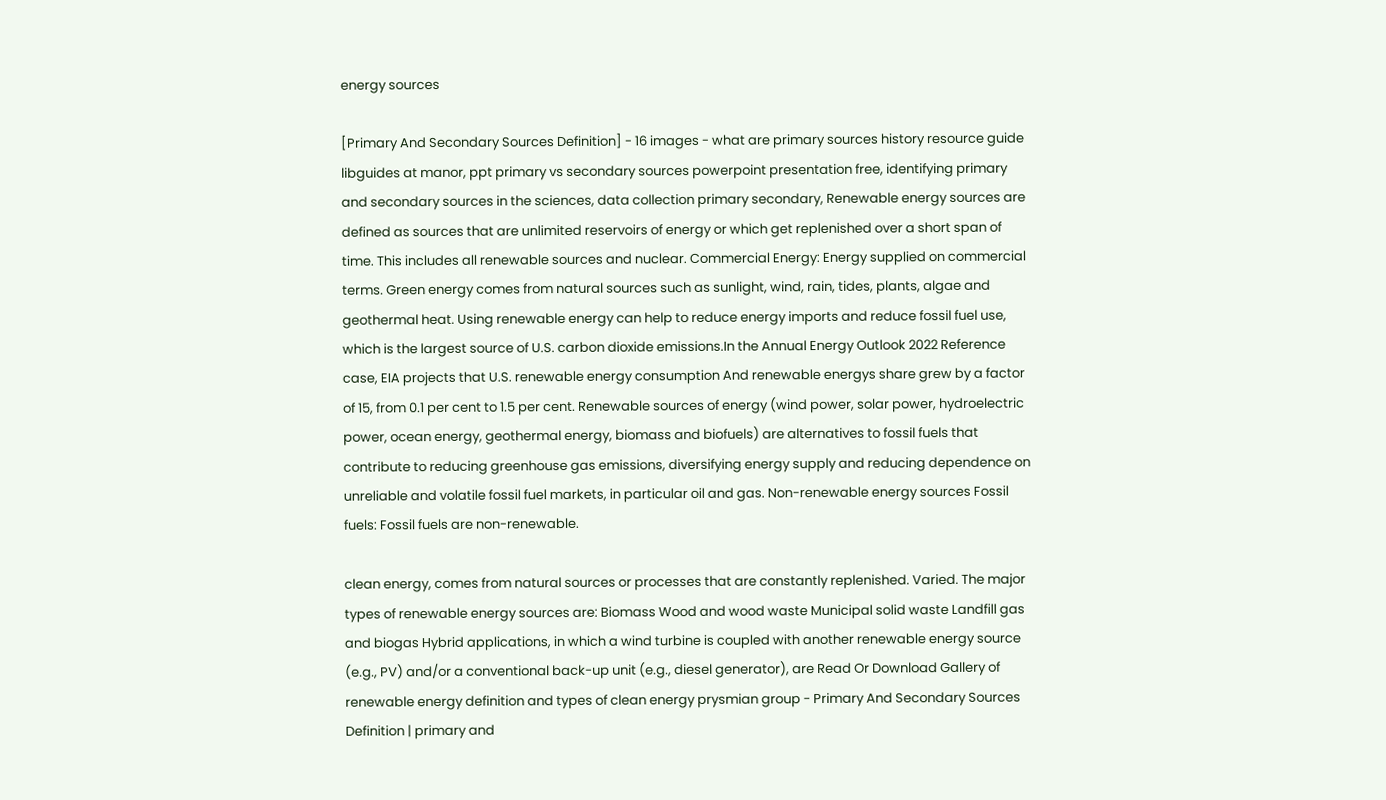energy sources

[Primary And Secondary Sources Definition] - 16 images - what are primary sources history resource guide libguides at manor, ppt primary vs secondary sources powerpoint presentation free, identifying primary and secondary sources in the sciences, data collection primary secondary, Renewable energy sources are defined as sources that are unlimited reservoirs of energy or which get replenished over a short span of time. This includes all renewable sources and nuclear. Commercial Energy: Energy supplied on commercial terms. Green energy comes from natural sources such as sunlight, wind, rain, tides, plants, algae and geothermal heat. Using renewable energy can help to reduce energy imports and reduce fossil fuel use, which is the largest source of U.S. carbon dioxide emissions.In the Annual Energy Outlook 2022 Reference case, EIA projects that U.S. renewable energy consumption And renewable energys share grew by a factor of 15, from 0.1 per cent to 1.5 per cent. Renewable sources of energy (wind power, solar power, hydroelectric power, ocean energy, geothermal energy, biomass and biofuels) are alternatives to fossil fuels that contribute to reducing greenhouse gas emissions, diversifying energy supply and reducing dependence on unreliable and volatile fossil fuel markets, in particular oil and gas. Non-renewable energy sources Fossil fuels: Fossil fuels are non-renewable.

clean energy, comes from natural sources or processes that are constantly replenished. Varied. The major types of renewable energy sources are: Biomass Wood and wood waste Municipal solid waste Landfill gas and biogas Hybrid applications, in which a wind turbine is coupled with another renewable energy source (e.g., PV) and/or a conventional back-up unit (e.g., diesel generator), are Read Or Download Gallery of renewable energy definition and types of clean energy prysmian group - Primary And Secondary Sources Definition | primary and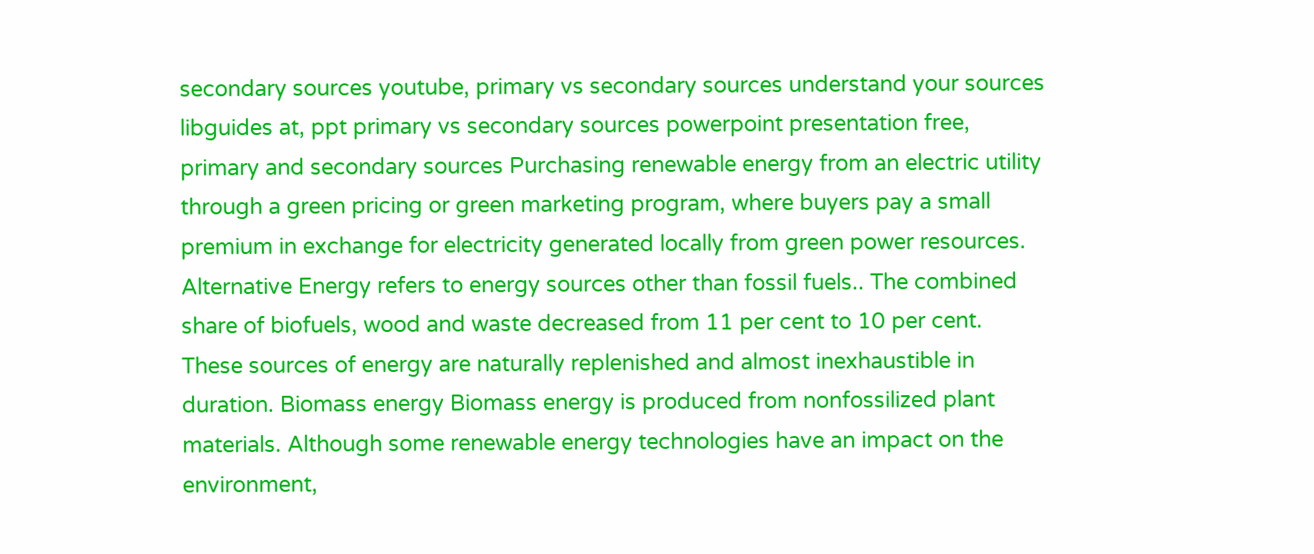secondary sources youtube, primary vs secondary sources understand your sources libguides at, ppt primary vs secondary sources powerpoint presentation free, primary and secondary sources Purchasing renewable energy from an electric utility through a green pricing or green marketing program, where buyers pay a small premium in exchange for electricity generated locally from green power resources. Alternative Energy refers to energy sources other than fossil fuels.. The combined share of biofuels, wood and waste decreased from 11 per cent to 10 per cent. These sources of energy are naturally replenished and almost inexhaustible in duration. Biomass energy Biomass energy is produced from nonfossilized plant materials. Although some renewable energy technologies have an impact on the environment,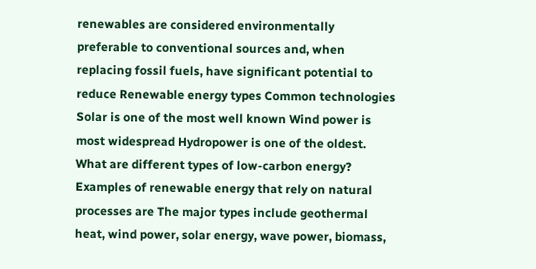renewables are considered environmentally preferable to conventional sources and, when replacing fossil fuels, have significant potential to reduce Renewable energy types Common technologies Solar is one of the most well known Wind power is most widespread Hydropower is one of the oldest. What are different types of low-carbon energy? Examples of renewable energy that rely on natural processes are The major types include geothermal heat, wind power, solar energy, wave power, biomass,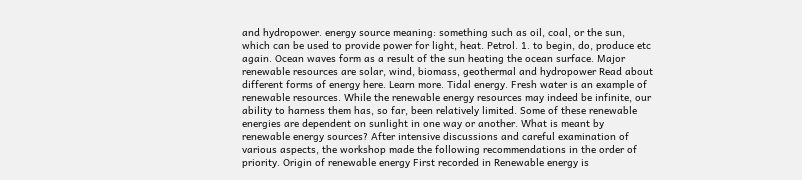and hydropower. energy source meaning: something such as oil, coal, or the sun, which can be used to provide power for light, heat. Petrol. 1. to begin, do, produce etc again. Ocean waves form as a result of the sun heating the ocean surface. Major renewable resources are solar, wind, biomass, geothermal and hydropower Read about different forms of energy here. Learn more. Tidal energy. Fresh water is an example of renewable resources. While the renewable energy resources may indeed be infinite, our ability to harness them has, so far, been relatively limited. Some of these renewable energies are dependent on sunlight in one way or another. What is meant by renewable energy sources? After intensive discussions and careful examination of various aspects, the workshop made the following recommendations in the order of priority. Origin of renewable energy First recorded in Renewable energy is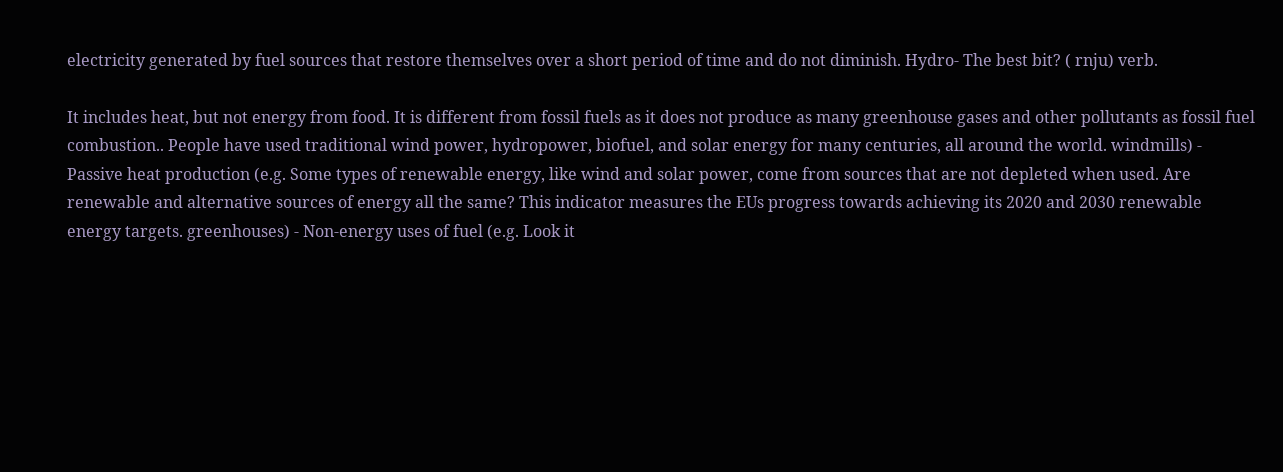electricity generated by fuel sources that restore themselves over a short period of time and do not diminish. Hydro- The best bit? ( rnju) verb.

It includes heat, but not energy from food. It is different from fossil fuels as it does not produce as many greenhouse gases and other pollutants as fossil fuel combustion.. People have used traditional wind power, hydropower, biofuel, and solar energy for many centuries, all around the world. windmills) - Passive heat production (e.g. Some types of renewable energy, like wind and solar power, come from sources that are not depleted when used. Are renewable and alternative sources of energy all the same? This indicator measures the EUs progress towards achieving its 2020 and 2030 renewable energy targets. greenhouses) - Non-energy uses of fuel (e.g. Look it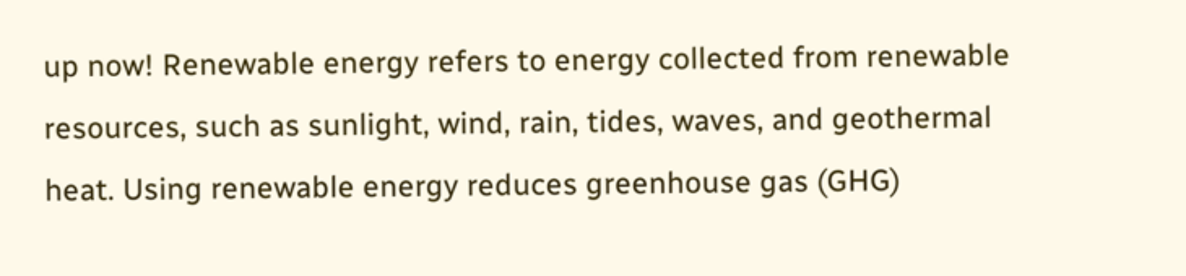up now! Renewable energy refers to energy collected from renewable resources, such as sunlight, wind, rain, tides, waves, and geothermal heat. Using renewable energy reduces greenhouse gas (GHG)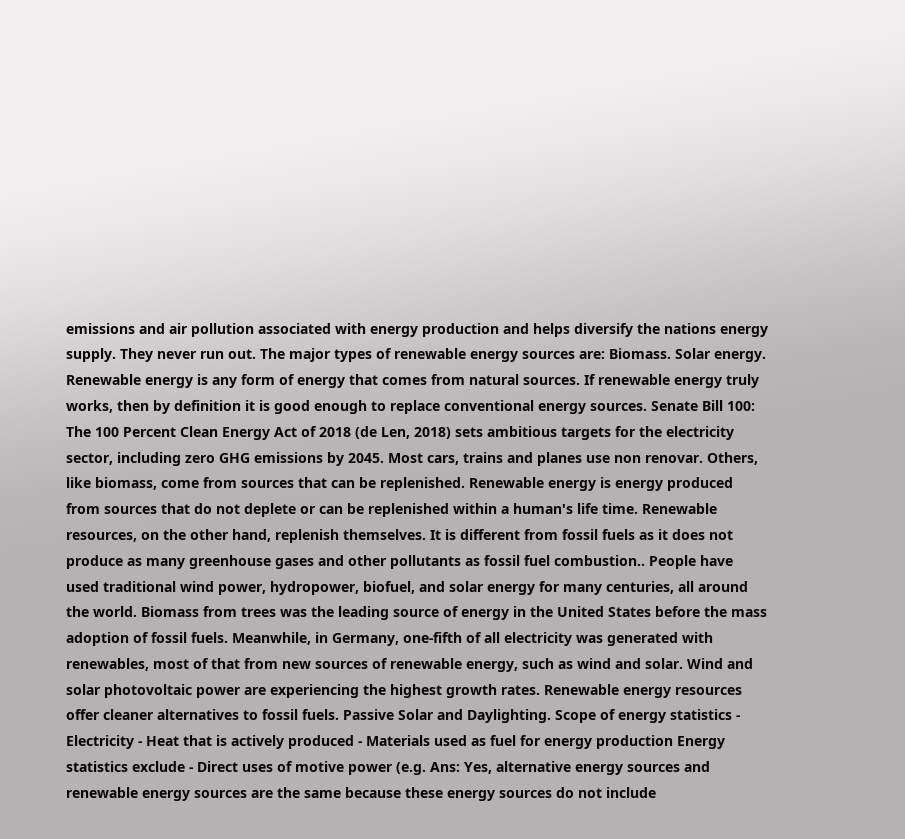emissions and air pollution associated with energy production and helps diversify the nations energy supply. They never run out. The major types of renewable energy sources are: Biomass. Solar energy. Renewable energy is any form of energy that comes from natural sources. If renewable energy truly works, then by definition it is good enough to replace conventional energy sources. Senate Bill 100: The 100 Percent Clean Energy Act of 2018 (de Len, 2018) sets ambitious targets for the electricity sector, including zero GHG emissions by 2045. Most cars, trains and planes use non renovar. Others, like biomass, come from sources that can be replenished. Renewable energy is energy produced from sources that do not deplete or can be replenished within a human's life time. Renewable resources, on the other hand, replenish themselves. It is different from fossil fuels as it does not produce as many greenhouse gases and other pollutants as fossil fuel combustion.. People have used traditional wind power, hydropower, biofuel, and solar energy for many centuries, all around the world. Biomass from trees was the leading source of energy in the United States before the mass adoption of fossil fuels. Meanwhile, in Germany, one-fifth of all electricity was generated with renewables, most of that from new sources of renewable energy, such as wind and solar. Wind and solar photovoltaic power are experiencing the highest growth rates. Renewable energy resources offer cleaner alternatives to fossil fuels. Passive Solar and Daylighting. Scope of energy statistics - Electricity - Heat that is actively produced - Materials used as fuel for energy production Energy statistics exclude - Direct uses of motive power (e.g. Ans: Yes, alternative energy sources and renewable energy sources are the same because these energy sources do not include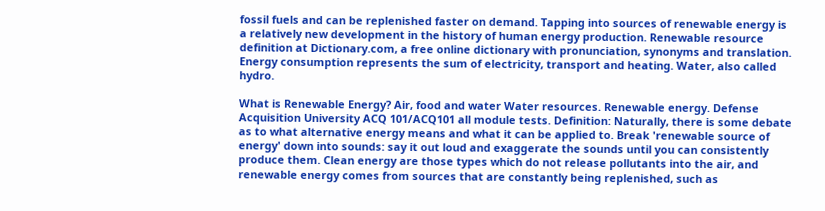fossil fuels and can be replenished faster on demand. Tapping into sources of renewable energy is a relatively new development in the history of human energy production. Renewable resource definition at Dictionary.com, a free online dictionary with pronunciation, synonyms and translation. Energy consumption represents the sum of electricity, transport and heating. Water, also called hydro.

What is Renewable Energy? Air, food and water Water resources. Renewable energy. Defense Acquisition University ACQ 101/ACQ101 all module tests. Definition: Naturally, there is some debate as to what alternative energy means and what it can be applied to. Break 'renewable source of energy' down into sounds: say it out loud and exaggerate the sounds until you can consistently produce them. Clean energy are those types which do not release pollutants into the air, and renewable energy comes from sources that are constantly being replenished, such as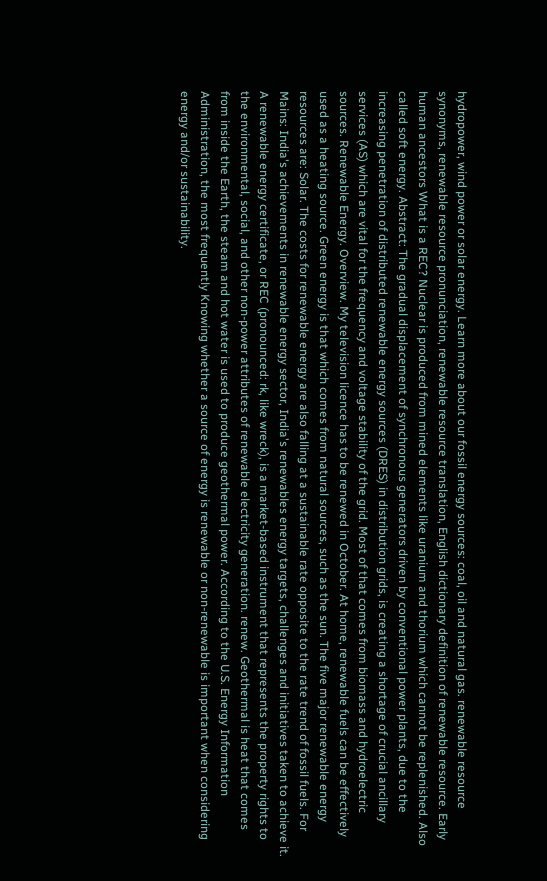hydropower, wind power or solar energy. Learn more about our fossil energy sources: coal, oil and natural gas. renewable resource synonyms, renewable resource pronunciation, renewable resource translation, English dictionary definition of renewable resource. Early human ancestors What is a REC? Nuclear is produced from mined elements like uranium and thorium which cannot be replenished. Also called soft energy. Abstract: The gradual displacement of synchronous generators driven by conventional power plants, due to the increasing penetration of distributed renewable energy sources (DRES) in distribution grids, is creating a shortage of crucial ancillary services (AS) which are vital for the frequency and voltage stability of the grid. Most of that comes from biomass and hydroelectric sources. Renewable Energy. Overview. My television licence has to be renewed in October. At home, renewable fuels can be effectively used as a heating source. Green energy is that which comes from natural sources, such as the sun. The five major renewable energy resources are: Solar. The costs for renewable energy are also falling at a sustainable rate opposite to the rate trend of fossil fuels. For Mains: India's achievements in renewable energy sector, India's renewables energy targets, challenges and initiatives taken to achieve it. A renewable energy certificate, or REC (pronounced: rk, like wreck), is a market-based instrument that represents the property rights to the environmental, social, and other non-power attributes of renewable electricity generation. renew. Geothermal is heat that comes from inside the Earth, the steam and hot water is used to produce geothermal power. According to the U.S. Energy Information Administration, the most frequently Knowing whether a source of energy is renewable or non-renewable is important when considering energy and/or sustainability.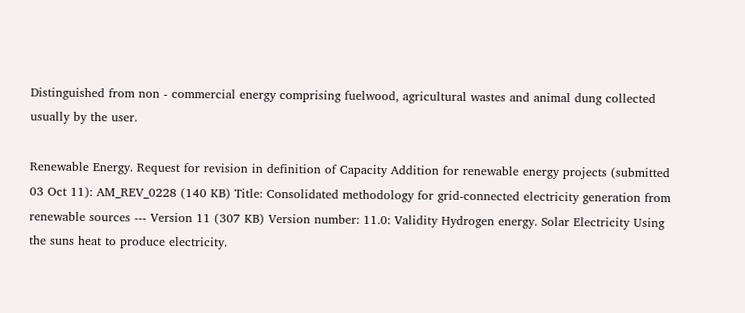Distinguished from non - commercial energy comprising fuelwood, agricultural wastes and animal dung collected usually by the user.

Renewable Energy. Request for revision in definition of Capacity Addition for renewable energy projects (submitted 03 Oct 11): AM_REV_0228 (140 KB) Title: Consolidated methodology for grid-connected electricity generation from renewable sources --- Version 11 (307 KB) Version number: 11.0: Validity Hydrogen energy. Solar Electricity Using the suns heat to produce electricity.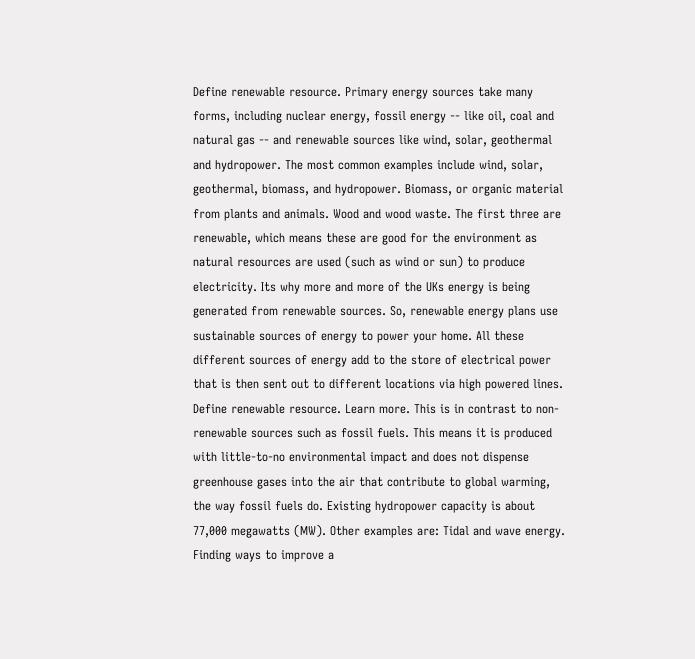Define renewable resource. Primary energy sources take many forms, including nuclear energy, fossil energy -- like oil, coal and natural gas -- and renewable sources like wind, solar, geothermal and hydropower. The most common examples include wind, solar, geothermal, biomass, and hydropower. Biomass, or organic material from plants and animals. Wood and wood waste. The first three are renewable, which means these are good for the environment as natural resources are used (such as wind or sun) to produce electricity. Its why more and more of the UKs energy is being generated from renewable sources. So, renewable energy plans use sustainable sources of energy to power your home. All these different sources of energy add to the store of electrical power that is then sent out to different locations via high powered lines. Define renewable resource. Learn more. This is in contrast to non-renewable sources such as fossil fuels. This means it is produced with little-to-no environmental impact and does not dispense greenhouse gases into the air that contribute to global warming, the way fossil fuels do. Existing hydropower capacity is about 77,000 megawatts (MW). Other examples are: Tidal and wave energy. Finding ways to improve a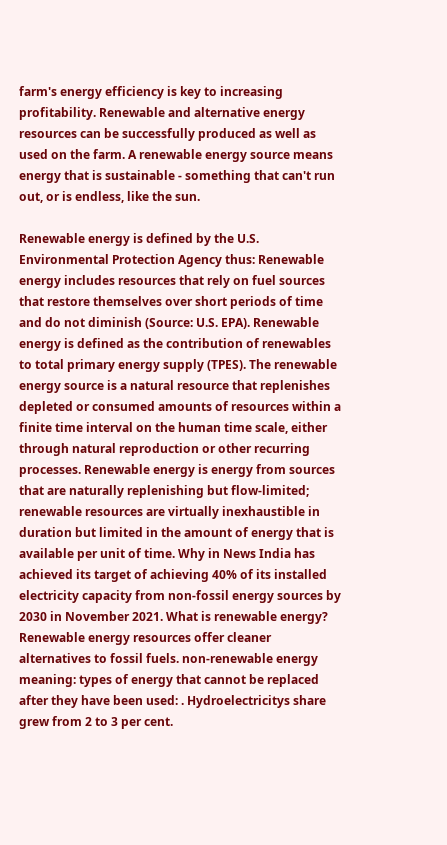farm's energy efficiency is key to increasing profitability. Renewable and alternative energy resources can be successfully produced as well as used on the farm. A renewable energy source means energy that is sustainable - something that can't run out, or is endless, like the sun.

Renewable energy is defined by the U.S. Environmental Protection Agency thus: Renewable energy includes resources that rely on fuel sources that restore themselves over short periods of time and do not diminish (Source: U.S. EPA). Renewable energy is defined as the contribution of renewables to total primary energy supply (TPES). The renewable energy source is a natural resource that replenishes depleted or consumed amounts of resources within a finite time interval on the human time scale, either through natural reproduction or other recurring processes. Renewable energy is energy from sources that are naturally replenishing but flow-limited; renewable resources are virtually inexhaustible in duration but limited in the amount of energy that is available per unit of time. Why in News India has achieved its target of achieving 40% of its installed electricity capacity from non-fossil energy sources by 2030 in November 2021. What is renewable energy? Renewable energy resources offer cleaner alternatives to fossil fuels. non-renewable energy meaning: types of energy that cannot be replaced after they have been used: . Hydroelectricitys share grew from 2 to 3 per cent.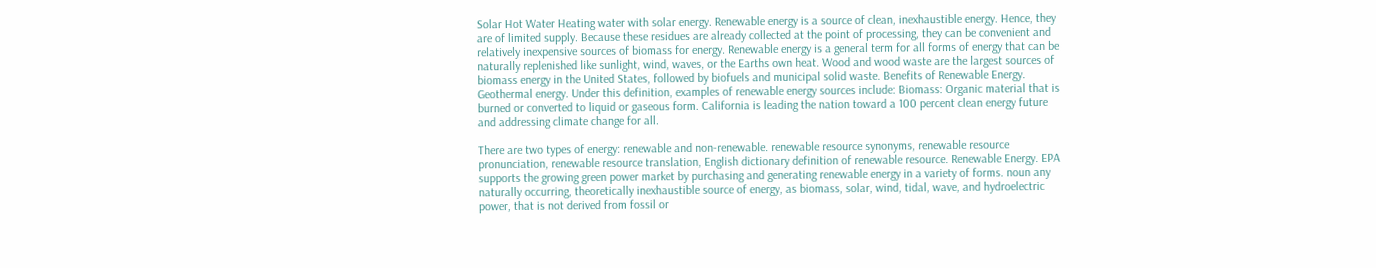Solar Hot Water Heating water with solar energy. Renewable energy is a source of clean, inexhaustible energy. Hence, they are of limited supply. Because these residues are already collected at the point of processing, they can be convenient and relatively inexpensive sources of biomass for energy. Renewable energy is a general term for all forms of energy that can be naturally replenished like sunlight, wind, waves, or the Earths own heat. Wood and wood waste are the largest sources of biomass energy in the United States, followed by biofuels and municipal solid waste. Benefits of Renewable Energy. Geothermal energy. Under this definition, examples of renewable energy sources include: Biomass: Organic material that is burned or converted to liquid or gaseous form. California is leading the nation toward a 100 percent clean energy future and addressing climate change for all.

There are two types of energy: renewable and non-renewable. renewable resource synonyms, renewable resource pronunciation, renewable resource translation, English dictionary definition of renewable resource. Renewable Energy. EPA supports the growing green power market by purchasing and generating renewable energy in a variety of forms. noun any naturally occurring, theoretically inexhaustible source of energy, as biomass, solar, wind, tidal, wave, and hydroelectric power, that is not derived from fossil or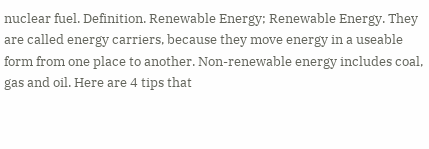nuclear fuel. Definition. Renewable Energy; Renewable Energy. They are called energy carriers, because they move energy in a useable form from one place to another. Non-renewable energy includes coal, gas and oil. Here are 4 tips that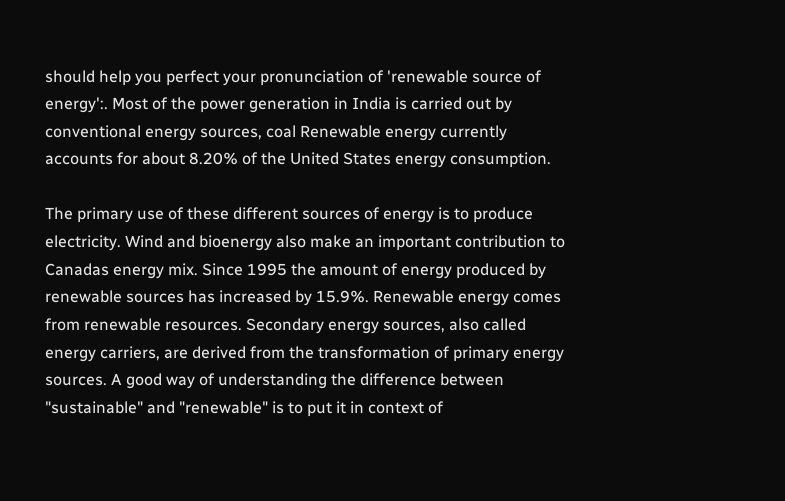should help you perfect your pronunciation of 'renewable source of energy':. Most of the power generation in India is carried out by conventional energy sources, coal Renewable energy currently accounts for about 8.20% of the United States energy consumption.

The primary use of these different sources of energy is to produce electricity. Wind and bioenergy also make an important contribution to Canadas energy mix. Since 1995 the amount of energy produced by renewable sources has increased by 15.9%. Renewable energy comes from renewable resources. Secondary energy sources, also called energy carriers, are derived from the transformation of primary energy sources. A good way of understanding the difference between "sustainable" and "renewable" is to put it in context of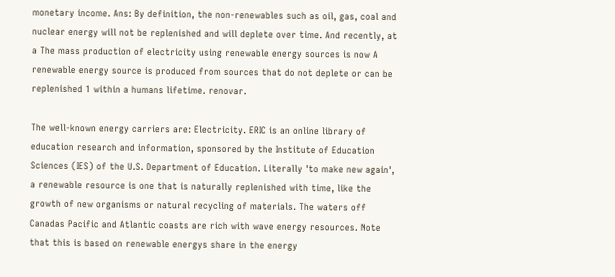monetary income. Ans: By definition, the non-renewables such as oil, gas, coal and nuclear energy will not be replenished and will deplete over time. And recently, at a The mass production of electricity using renewable energy sources is now A renewable energy source is produced from sources that do not deplete or can be replenished 1 within a humans lifetime. renovar.

The well-known energy carriers are: Electricity. ERIC is an online library of education research and information, sponsored by the Institute of Education Sciences (IES) of the U.S. Department of Education. Literally 'to make new again', a renewable resource is one that is naturally replenished with time, like the growth of new organisms or natural recycling of materials. The waters off Canadas Pacific and Atlantic coasts are rich with wave energy resources. Note that this is based on renewable energys share in the energy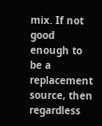mix. If not good enough to be a replacement source, then regardless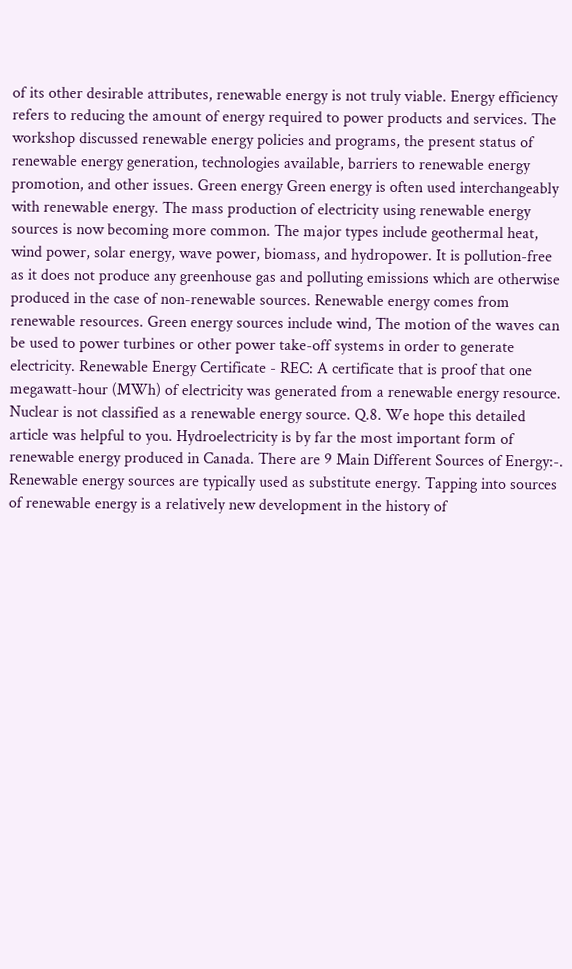of its other desirable attributes, renewable energy is not truly viable. Energy efficiency refers to reducing the amount of energy required to power products and services. The workshop discussed renewable energy policies and programs, the present status of renewable energy generation, technologies available, barriers to renewable energy promotion, and other issues. Green energy Green energy is often used interchangeably with renewable energy. The mass production of electricity using renewable energy sources is now becoming more common. The major types include geothermal heat, wind power, solar energy, wave power, biomass, and hydropower. It is pollution-free as it does not produce any greenhouse gas and polluting emissions which are otherwise produced in the case of non-renewable sources. Renewable energy comes from renewable resources. Green energy sources include wind, The motion of the waves can be used to power turbines or other power take-off systems in order to generate electricity. Renewable Energy Certificate - REC: A certificate that is proof that one megawatt-hour (MWh) of electricity was generated from a renewable energy resource. Nuclear is not classified as a renewable energy source. Q.8. We hope this detailed article was helpful to you. Hydroelectricity is by far the most important form of renewable energy produced in Canada. There are 9 Main Different Sources of Energy:-. Renewable energy sources are typically used as substitute energy. Tapping into sources of renewable energy is a relatively new development in the history of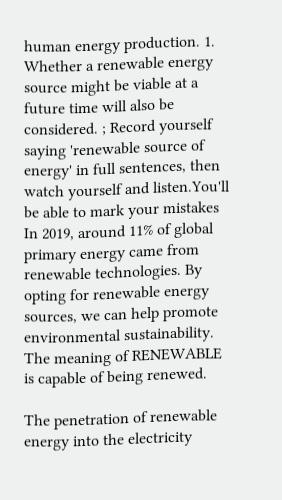human energy production. 1. Whether a renewable energy source might be viable at a future time will also be considered. ; Record yourself saying 'renewable source of energy' in full sentences, then watch yourself and listen.You'll be able to mark your mistakes In 2019, around 11% of global primary energy came from renewable technologies. By opting for renewable energy sources, we can help promote environmental sustainability. The meaning of RENEWABLE is capable of being renewed.

The penetration of renewable energy into the electricity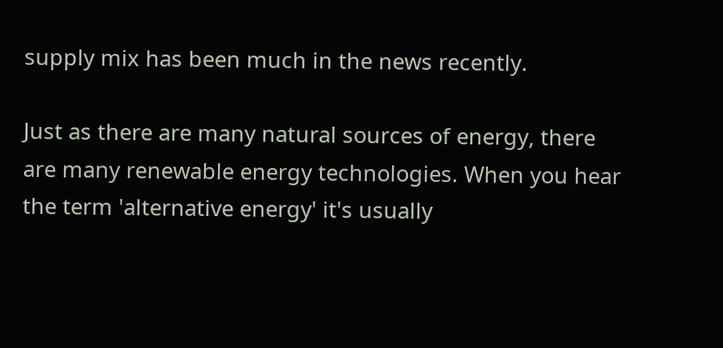supply mix has been much in the news recently.

Just as there are many natural sources of energy, there are many renewable energy technologies. When you hear the term 'alternative energy' it's usually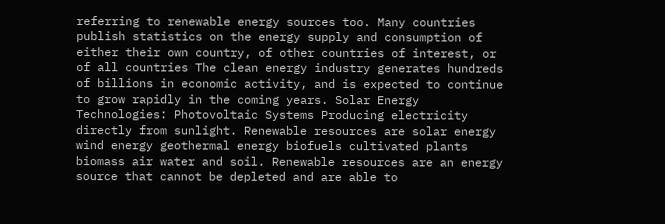referring to renewable energy sources too. Many countries publish statistics on the energy supply and consumption of either their own country, of other countries of interest, or of all countries The clean energy industry generates hundreds of billions in economic activity, and is expected to continue to grow rapidly in the coming years. Solar Energy Technologies: Photovoltaic Systems Producing electricity directly from sunlight. Renewable resources are solar energy wind energy geothermal energy biofuels cultivated plants biomass air water and soil. Renewable resources are an energy source that cannot be depleted and are able to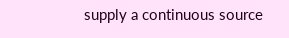supply a continuous source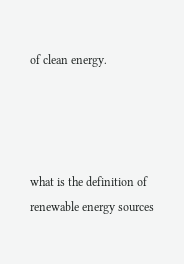of clean energy.




what is the definition of renewable energy sources